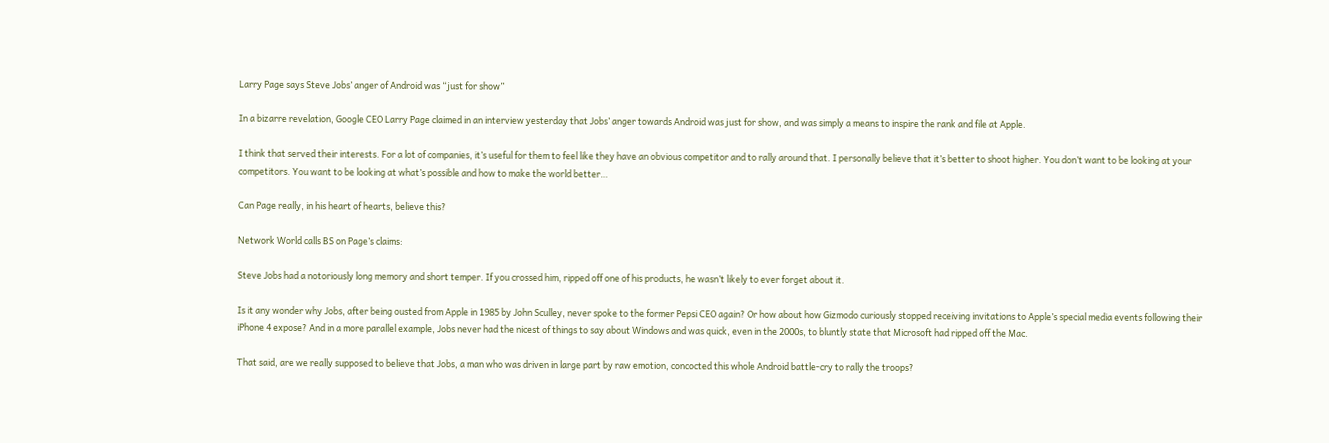Larry Page says Steve Jobs’ anger of Android was “just for show”

In a bizarre revelation, Google CEO Larry Page claimed in an interview yesterday that Jobs’ anger towards Android was just for show, and was simply a means to inspire the rank and file at Apple.

I think that served their interests. For a lot of companies, it’s useful for them to feel like they have an obvious competitor and to rally around that. I personally believe that it’s better to shoot higher. You don’t want to be looking at your competitors. You want to be looking at what’s possible and how to make the world better…

Can Page really, in his heart of hearts, believe this?

Network World calls BS on Page’s claims:

Steve Jobs had a notoriously long memory and short temper. If you crossed him, ripped off one of his products, he wasn’t likely to ever forget about it.

Is it any wonder why Jobs, after being ousted from Apple in 1985 by John Sculley, never spoke to the former Pepsi CEO again? Or how about how Gizmodo curiously stopped receiving invitations to Apple’s special media events following their iPhone 4 expose? And in a more parallel example, Jobs never had the nicest of things to say about Windows and was quick, even in the 2000s, to bluntly state that Microsoft had ripped off the Mac.

That said, are we really supposed to believe that Jobs, a man who was driven in large part by raw emotion, concocted this whole Android battle-cry to rally the troops?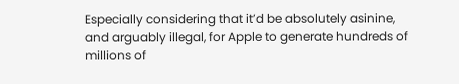Especially considering that it’d be absolutely asinine, and arguably illegal, for Apple to generate hundreds of millions of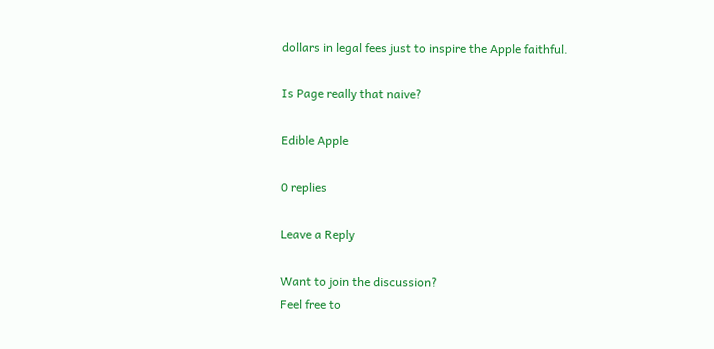dollars in legal fees just to inspire the Apple faithful.

Is Page really that naive?

Edible Apple

0 replies

Leave a Reply

Want to join the discussion?
Feel free to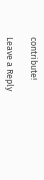contribute!

Leave a Reply